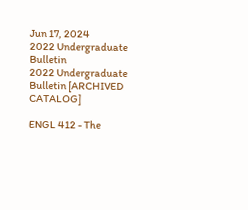Jun 17, 2024
2022 Undergraduate Bulletin
2022 Undergraduate Bulletin [ARCHIVED CATALOG]

ENGL 412 - The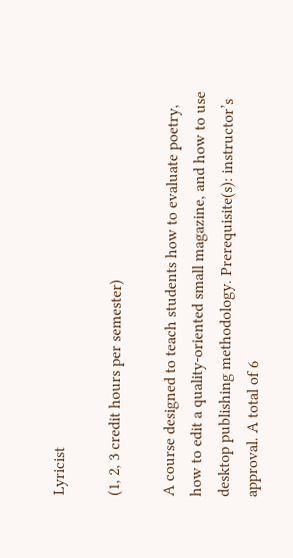Lyricist

(1, 2, 3 credit hours per semester)

A course designed to teach students how to evaluate poetry, how to edit a quality-oriented small magazine, and how to use desktop publishing methodology. Prerequisite(s): instructor’s approval. A total of 6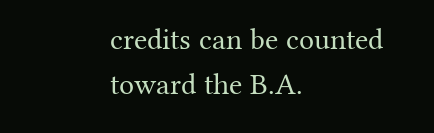credits can be counted toward the B.A.